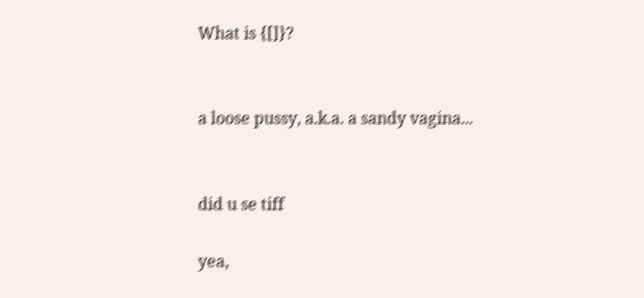What is {[]}?


a loose pussy, a.k.a. a sandy vagina...


did u se tiff

yea,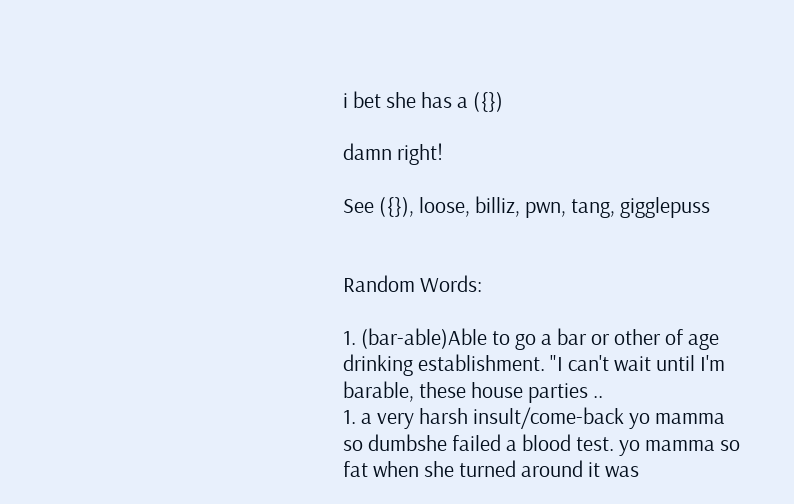i bet she has a ({})

damn right!

See ({}), loose, billiz, pwn, tang, gigglepuss


Random Words:

1. (bar-able)Able to go a bar or other of age drinking establishment. "I can't wait until I'm barable, these house parties ..
1. a very harsh insult/come-back yo mamma so dumbshe failed a blood test. yo mamma so fat when she turned around it was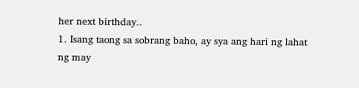her next birthday..
1. Isang taong sa sobrang baho, ay sya ang hari ng lahat ng may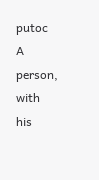putoc A person, with his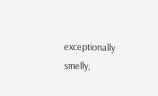exceptionally smelly,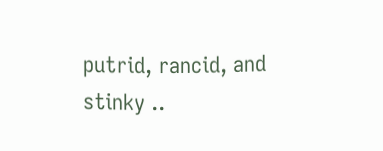putrid, rancid, and stinky ..